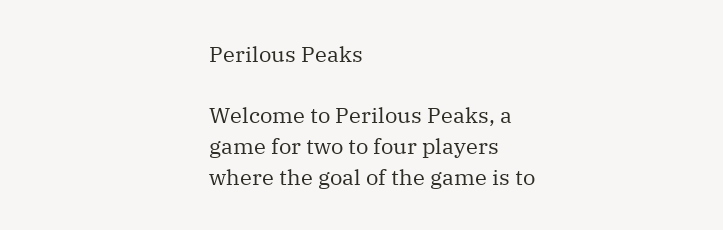Perilous Peaks

Welcome to Perilous Peaks, a game for two to four players where the goal of the game is to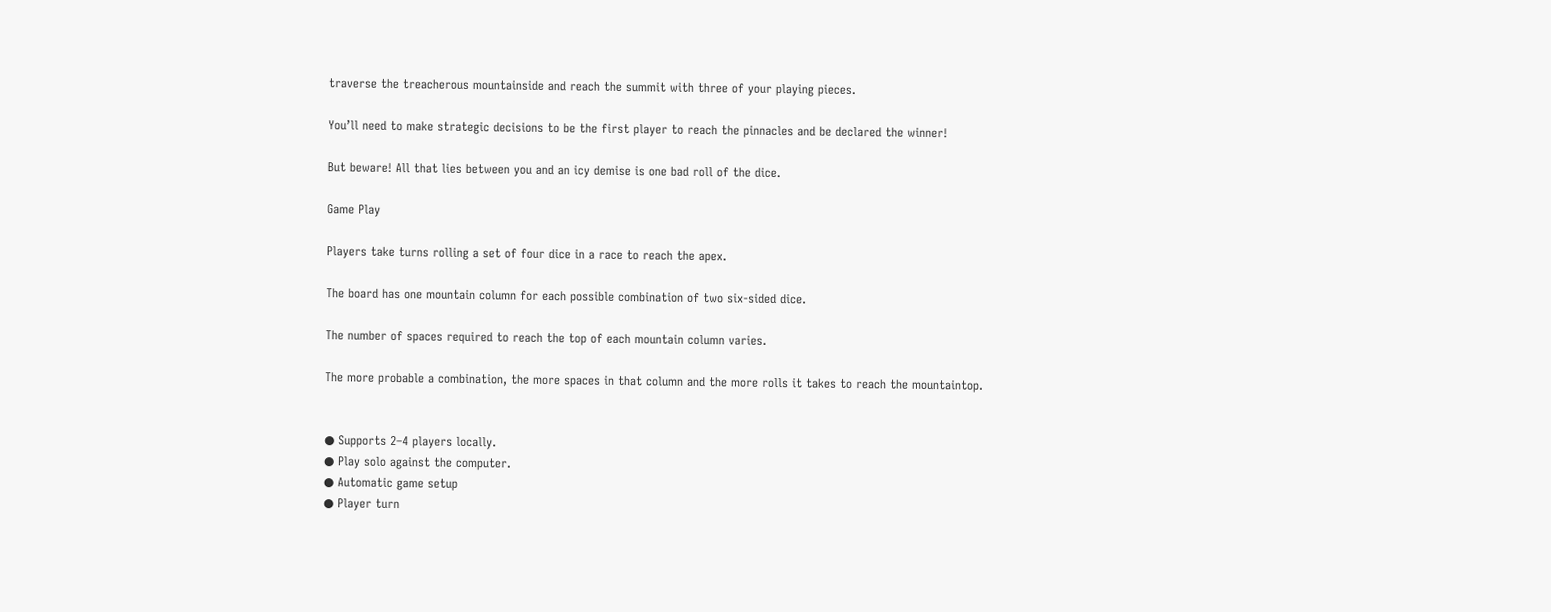traverse the treacherous mountainside and reach the summit with three of your playing pieces.

You’ll need to make strategic decisions to be the first player to reach the pinnacles and be declared the winner!

But beware! All that lies between you and an icy demise is one bad roll of the dice.

Game Play

Players take turns rolling a set of four dice in a race to reach the apex.

The board has one mountain column for each possible combination of two six-sided dice.

The number of spaces required to reach the top of each mountain column varies.

The more probable a combination, the more spaces in that column and the more rolls it takes to reach the mountaintop.


● Supports 2–4 players locally.
● Play solo against the computer.
● Automatic game setup
● Player turn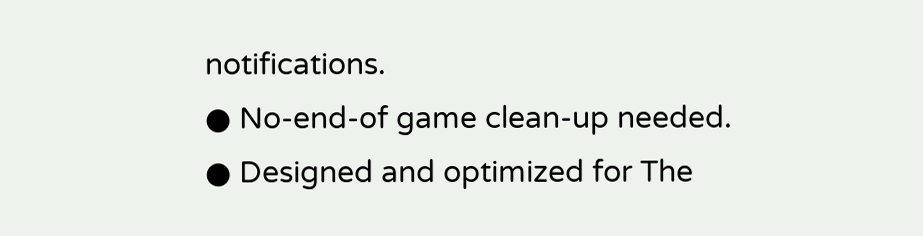notifications.
● No-end-of game clean-up needed.
● Designed and optimized for The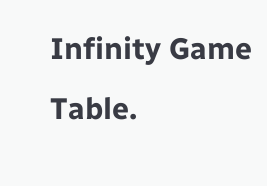Infinity Game Table.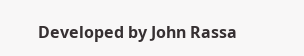Developed by John Rassa